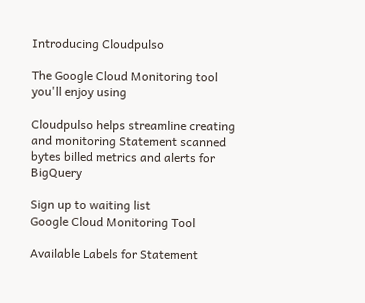Introducing Cloudpulso

The Google Cloud Monitoring tool you'll enjoy using

Cloudpulso helps streamline creating and monitoring Statement scanned bytes billed metrics and alerts for BigQuery

Sign up to waiting list
Google Cloud Monitoring Tool

Available Labels for Statement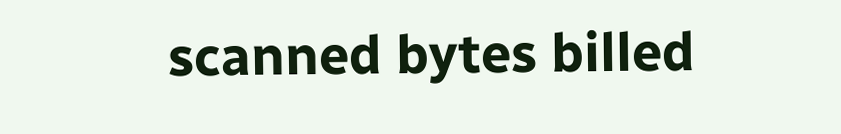scanned bytes billed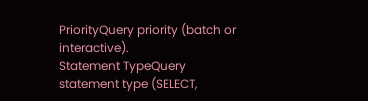PriorityQuery priority (batch or interactive).
Statement TypeQuery statement type (SELECT,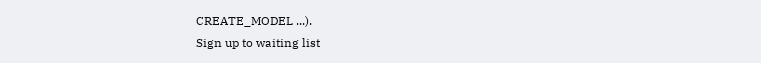CREATE_MODEL ...).
Sign up to waiting list